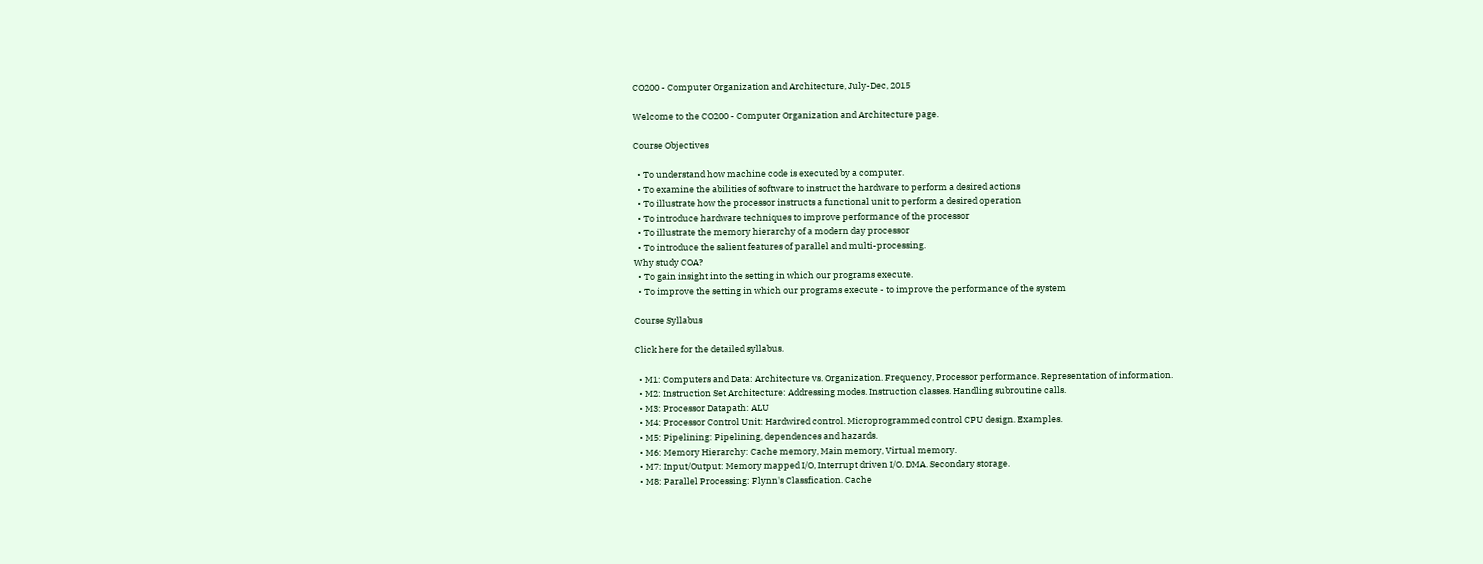CO200 - Computer Organization and Architecture, July-Dec, 2015

Welcome to the CO200 - Computer Organization and Architecture page.

Course Objectives

  • To understand how machine code is executed by a computer.
  • To examine the abilities of software to instruct the hardware to perform a desired actions
  • To illustrate how the processor instructs a functional unit to perform a desired operation
  • To introduce hardware techniques to improve performance of the processor
  • To illustrate the memory hierarchy of a modern day processor
  • To introduce the salient features of parallel and multi-processing.
Why study COA?
  • To gain insight into the setting in which our programs execute.
  • To improve the setting in which our programs execute - to improve the performance of the system

Course Syllabus

Click here for the detailed syllabus.

  • M1: Computers and Data: Architecture vs. Organization. Frequency, Processor performance. Representation of information.
  • M2: Instruction Set Architecture: Addressing modes. Instruction classes. Handling subroutine calls.
  • M3: Processor Datapath: ALU
  • M4: Processor Control Unit: Hardwired control. Microprogrammed control CPU design. Examples.
  • M5: Pipelining: Pipelining, dependences and hazards.
  • M6: Memory Hierarchy: Cache memory, Main memory, Virtual memory.
  • M7: Input/Output: Memory mapped I/O, Interrupt driven I/O. DMA. Secondary storage.
  • M8: Parallel Processing: Flynn's Classfication. Cache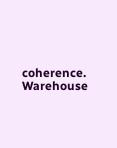coherence. Warehouse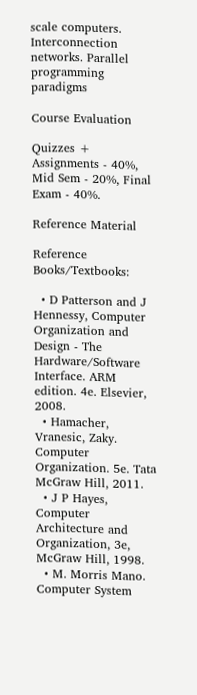scale computers. Interconnection networks. Parallel programming paradigms

Course Evaluation

Quizzes + Assignments - 40%, Mid Sem - 20%, Final Exam - 40%.

Reference Material

Reference Books/Textbooks:

  • D Patterson and J Hennessy, Computer Organization and Design - The Hardware/Software Interface. ARM edition. 4e. Elsevier, 2008.
  • Hamacher, Vranesic, Zaky. Computer Organization. 5e. Tata McGraw Hill, 2011.
  • J P Hayes, Computer Architecture and Organization, 3e, McGraw Hill, 1998.
  • M. Morris Mano. Computer System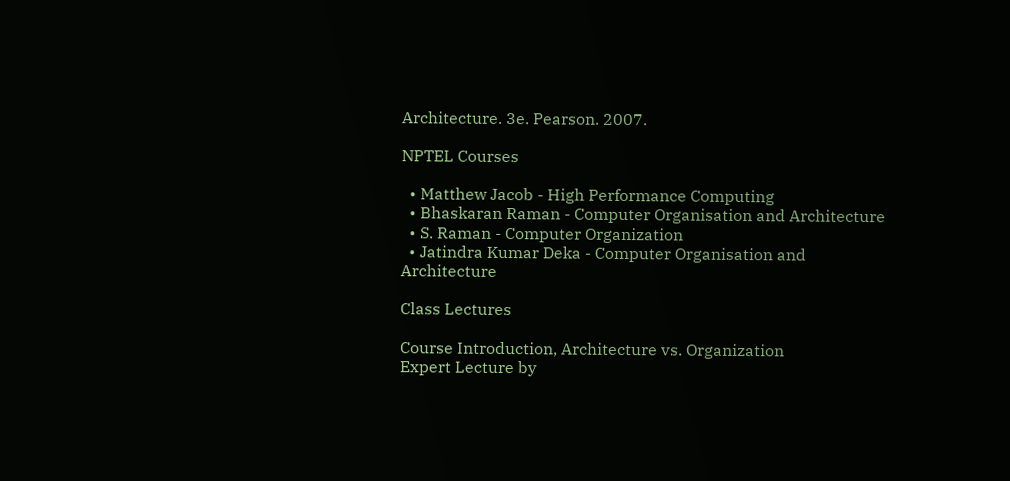Architecture. 3e. Pearson. 2007.

NPTEL Courses

  • Matthew Jacob - High Performance Computing
  • Bhaskaran Raman - Computer Organisation and Architecture
  • S. Raman - Computer Organization
  • Jatindra Kumar Deka - Computer Organisation and Architecture

Class Lectures

Course Introduction, Architecture vs. Organization
Expert Lecture by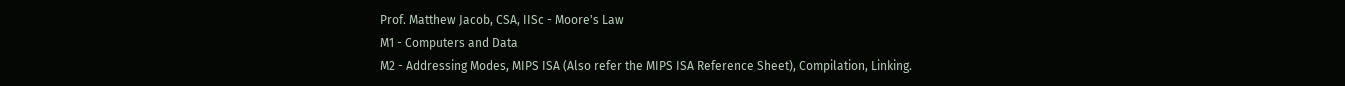Prof. Matthew Jacob, CSA, IISc - Moore's Law
M1 - Computers and Data
M2 - Addressing Modes, MIPS ISA (Also refer the MIPS ISA Reference Sheet), Compilation, Linking.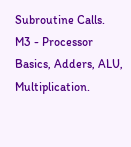Subroutine Calls.
M3 - Processor Basics, Adders, ALU, Multiplication.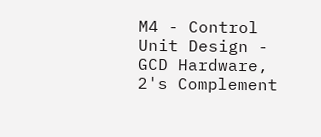M4 - Control Unit Design - GCD Hardware, 2's Complement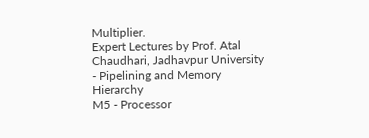Multiplier.
Expert Lectures by Prof. Atal Chaudhari, Jadhavpur University - Pipelining and Memory Hierarchy
M5 - Processor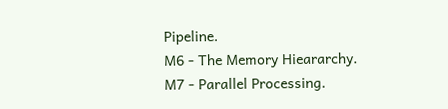Pipeline.
M6 - The Memory Hieararchy.
M7 - Parallel Processing.